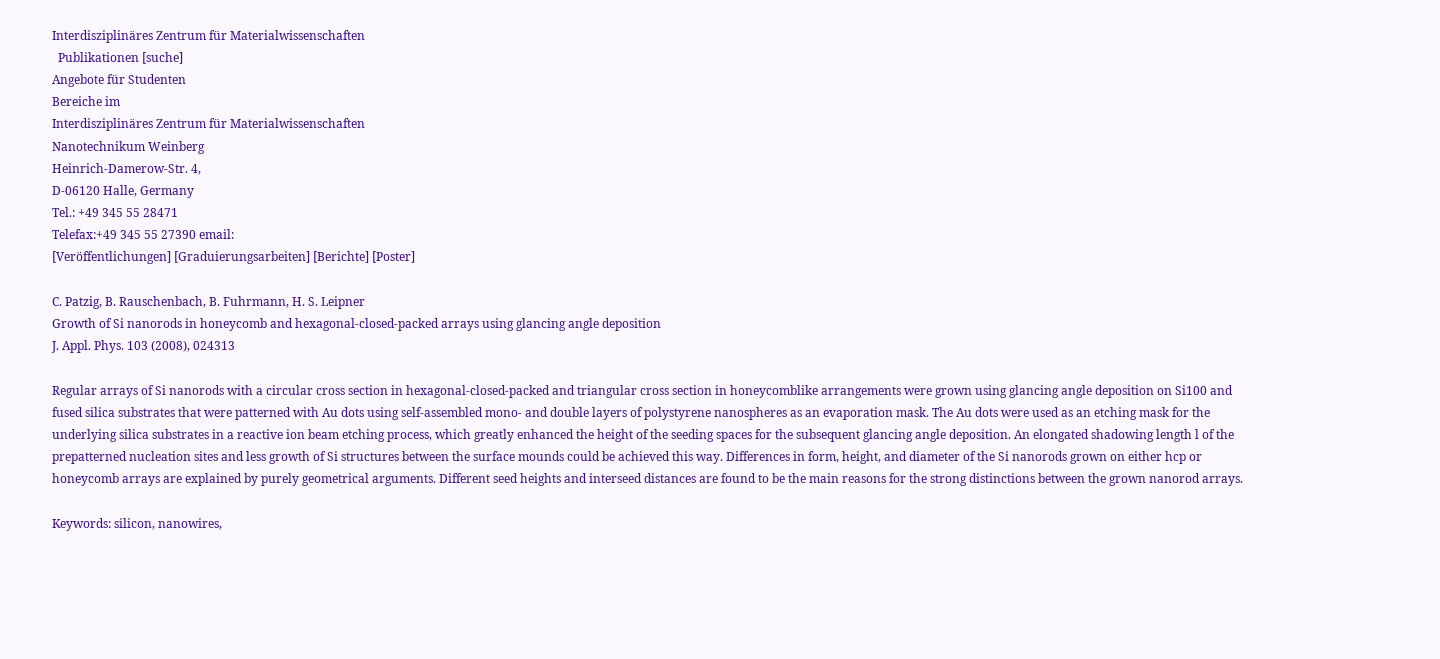Interdisziplinäres Zentrum für Materialwissenschaften
  Publikationen [suche]
Angebote für Studenten
Bereiche im
Interdisziplinäres Zentrum für Materialwissenschaften
Nanotechnikum Weinberg
Heinrich-Damerow-Str. 4,
D-06120 Halle, Germany
Tel.: +49 345 55 28471
Telefax:+49 345 55 27390 email:
[Veröffentlichungen] [Graduierungsarbeiten] [Berichte] [Poster]

C. Patzig, B. Rauschenbach, B. Fuhrmann, H. S. Leipner
Growth of Si nanorods in honeycomb and hexagonal-closed-packed arrays using glancing angle deposition
J. Appl. Phys. 103 (2008), 024313

Regular arrays of Si nanorods with a circular cross section in hexagonal-closed-packed and triangular cross section in honeycomblike arrangements were grown using glancing angle deposition on Si100 and fused silica substrates that were patterned with Au dots using self-assembled mono- and double layers of polystyrene nanospheres as an evaporation mask. The Au dots were used as an etching mask for the underlying silica substrates in a reactive ion beam etching process, which greatly enhanced the height of the seeding spaces for the subsequent glancing angle deposition. An elongated shadowing length l of the prepatterned nucleation sites and less growth of Si structures between the surface mounds could be achieved this way. Differences in form, height, and diameter of the Si nanorods grown on either hcp or honeycomb arrays are explained by purely geometrical arguments. Different seed heights and interseed distances are found to be the main reasons for the strong distinctions between the grown nanorod arrays.

Keywords: silicon, nanowires,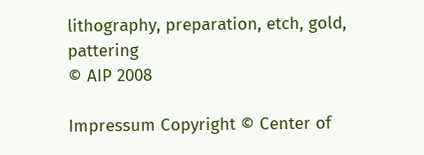lithography, preparation, etch, gold, pattering
© AIP 2008

Impressum Copyright © Center of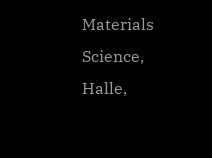Materials Science, Halle,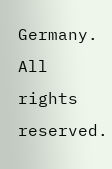Germany. All rights reserved.